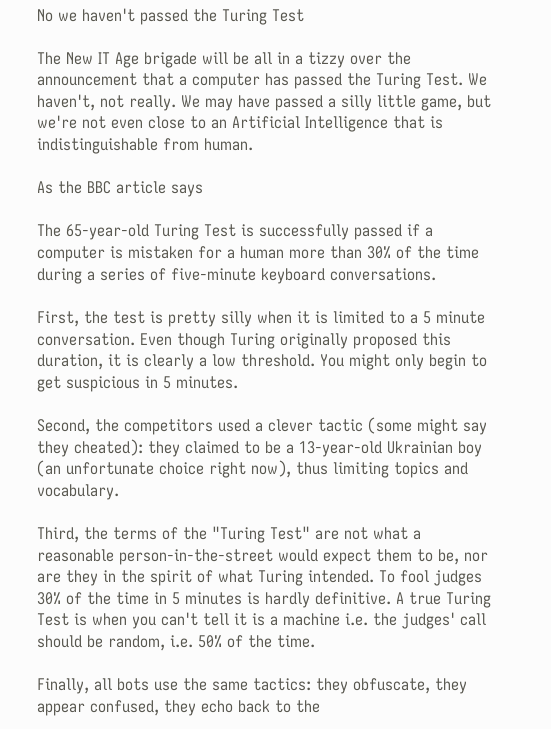No we haven't passed the Turing Test

The New IT Age brigade will be all in a tizzy over the announcement that a computer has passed the Turing Test. We haven't, not really. We may have passed a silly little game, but we're not even close to an Artificial Intelligence that is indistinguishable from human.

As the BBC article says

The 65-year-old Turing Test is successfully passed if a computer is mistaken for a human more than 30% of the time during a series of five-minute keyboard conversations.

First, the test is pretty silly when it is limited to a 5 minute conversation. Even though Turing originally proposed this duration, it is clearly a low threshold. You might only begin to get suspicious in 5 minutes.

Second, the competitors used a clever tactic (some might say they cheated): they claimed to be a 13-year-old Ukrainian boy (an unfortunate choice right now), thus limiting topics and vocabulary.

Third, the terms of the "Turing Test" are not what a reasonable person-in-the-street would expect them to be, nor are they in the spirit of what Turing intended. To fool judges 30% of the time in 5 minutes is hardly definitive. A true Turing Test is when you can't tell it is a machine i.e. the judges' call should be random, i.e. 50% of the time.

Finally, all bots use the same tactics: they obfuscate, they appear confused, they echo back to the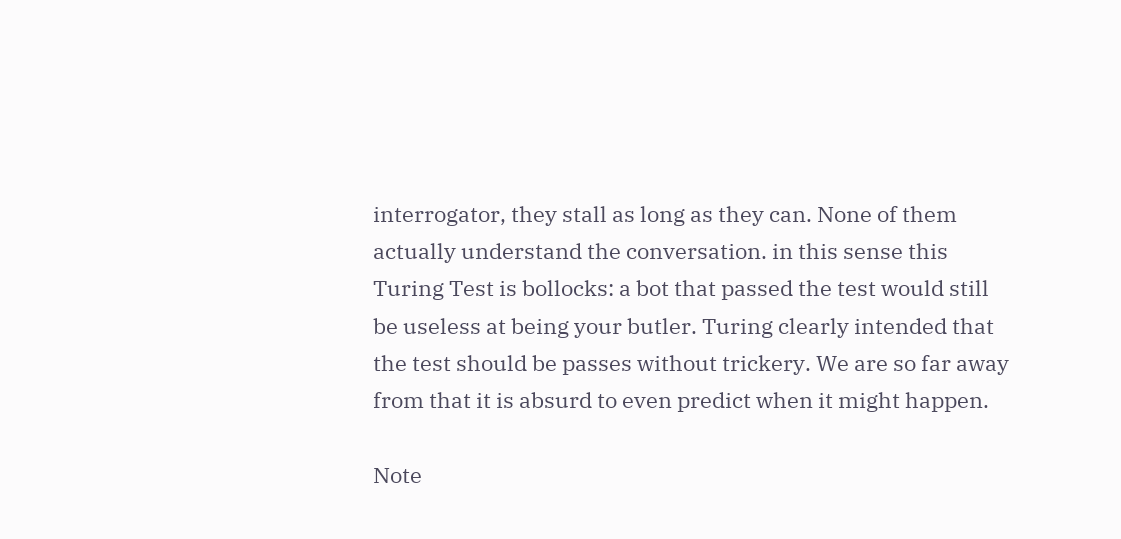interrogator, they stall as long as they can. None of them actually understand the conversation. in this sense this Turing Test is bollocks: a bot that passed the test would still be useless at being your butler. Turing clearly intended that the test should be passes without trickery. We are so far away from that it is absurd to even predict when it might happen.

Note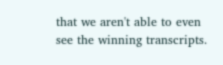that we aren't able to even see the winning transcripts.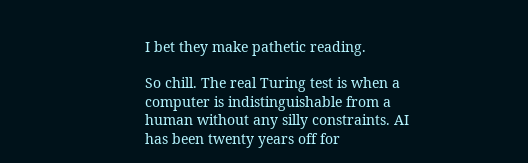I bet they make pathetic reading.

So chill. The real Turing test is when a computer is indistinguishable from a human without any silly constraints. AI has been twenty years off for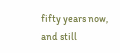fifty years now, and still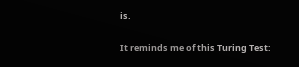is.

It reminds me of this Turing Test: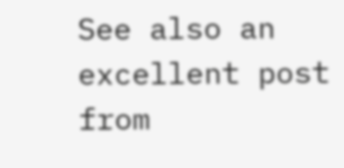See also an excellent post from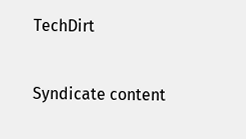TechDirt

Syndicate content